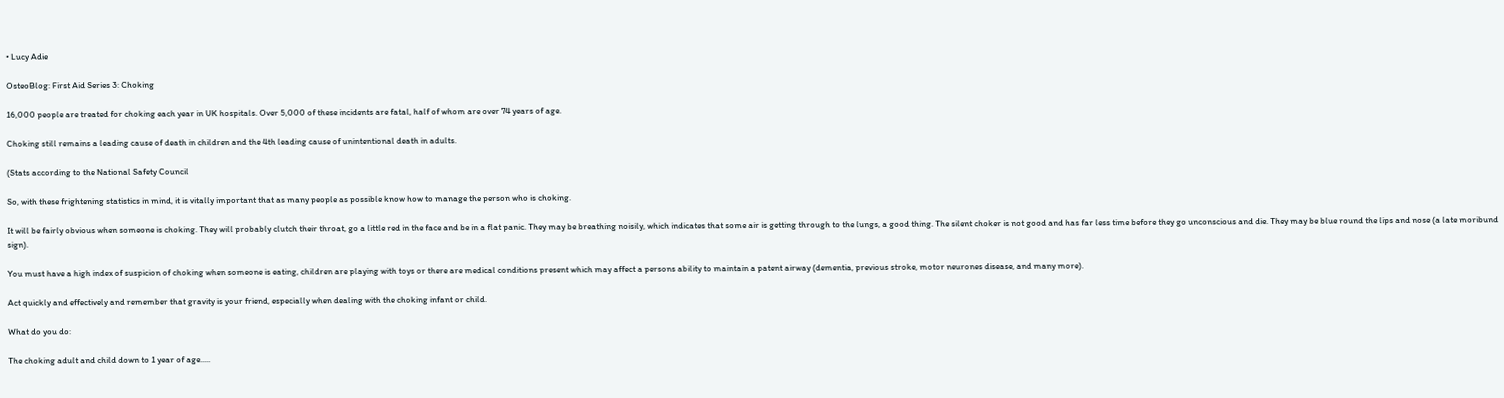• Lucy Adie

OsteoBlog: First Aid Series 3: Choking

16,000 people are treated for choking each year in UK hospitals. Over 5,000 of these incidents are fatal, half of whom are over 74 years of age.

Choking still remains a leading cause of death in children and the 4th leading cause of unintentional death in adults.

(Stats according to the National Safety Council

So, with these frightening statistics in mind, it is vitally important that as many people as possible know how to manage the person who is choking.

It will be fairly obvious when someone is choking. They will probably clutch their throat, go a little red in the face and be in a flat panic. They may be breathing noisily, which indicates that some air is getting through to the lungs, a good thing. The silent choker is not good and has far less time before they go unconscious and die. They may be blue round the lips and nose (a late moribund sign).

You must have a high index of suspicion of choking when someone is eating, children are playing with toys or there are medical conditions present which may affect a persons ability to maintain a patent airway (dementia, previous stroke, motor neurones disease, and many more).

Act quickly and effectively and remember that gravity is your friend, especially when dealing with the choking infant or child.

What do you do:

The choking adult and child down to 1 year of age.....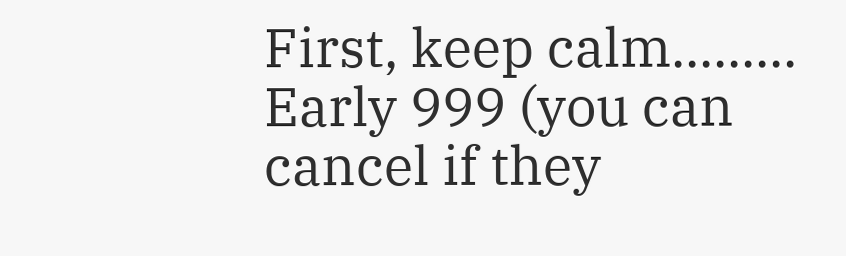First, keep calm......... Early 999 (you can cancel if they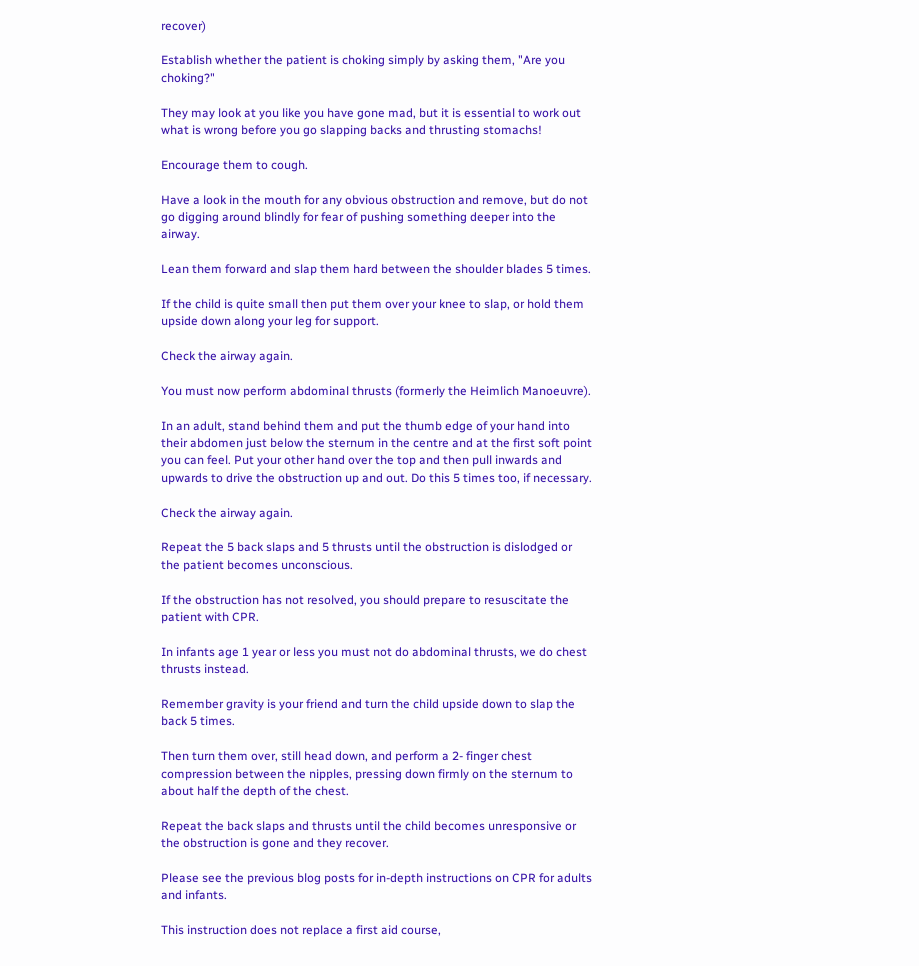recover)

Establish whether the patient is choking simply by asking them, "Are you choking?"

They may look at you like you have gone mad, but it is essential to work out what is wrong before you go slapping backs and thrusting stomachs!

Encourage them to cough.

Have a look in the mouth for any obvious obstruction and remove, but do not go digging around blindly for fear of pushing something deeper into the airway.

Lean them forward and slap them hard between the shoulder blades 5 times.

If the child is quite small then put them over your knee to slap, or hold them upside down along your leg for support.

Check the airway again.

You must now perform abdominal thrusts (formerly the Heimlich Manoeuvre).

In an adult, stand behind them and put the thumb edge of your hand into their abdomen just below the sternum in the centre and at the first soft point you can feel. Put your other hand over the top and then pull inwards and upwards to drive the obstruction up and out. Do this 5 times too, if necessary.

Check the airway again.

Repeat the 5 back slaps and 5 thrusts until the obstruction is dislodged or the patient becomes unconscious.

If the obstruction has not resolved, you should prepare to resuscitate the patient with CPR.

In infants age 1 year or less you must not do abdominal thrusts, we do chest thrusts instead.

Remember gravity is your friend and turn the child upside down to slap the back 5 times.

Then turn them over, still head down, and perform a 2- finger chest compression between the nipples, pressing down firmly on the sternum to about half the depth of the chest.

Repeat the back slaps and thrusts until the child becomes unresponsive or the obstruction is gone and they recover.

Please see the previous blog posts for in-depth instructions on CPR for adults and infants.

This instruction does not replace a first aid course,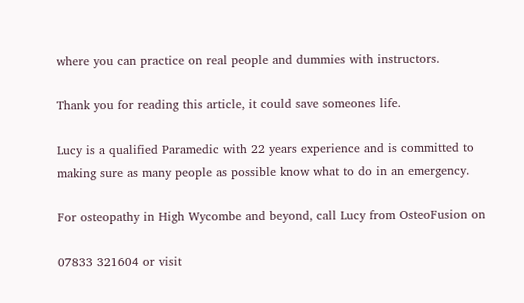where you can practice on real people and dummies with instructors.

Thank you for reading this article, it could save someones life.

Lucy is a qualified Paramedic with 22 years experience and is committed to making sure as many people as possible know what to do in an emergency.

For osteopathy in High Wycombe and beyond, call Lucy from OsteoFusion on

07833 321604 or visit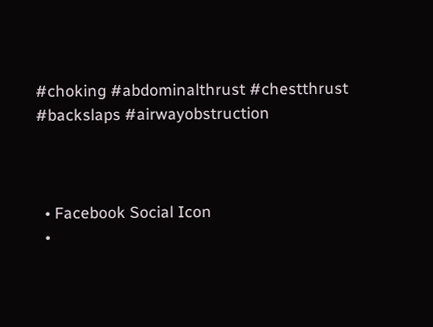#choking #abdominalthrust #chestthrust #backslaps #airwayobstruction



  • Facebook Social Icon
  •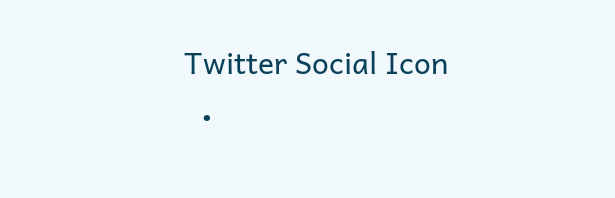Twitter Social Icon
  •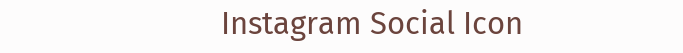Instagram Social Icon